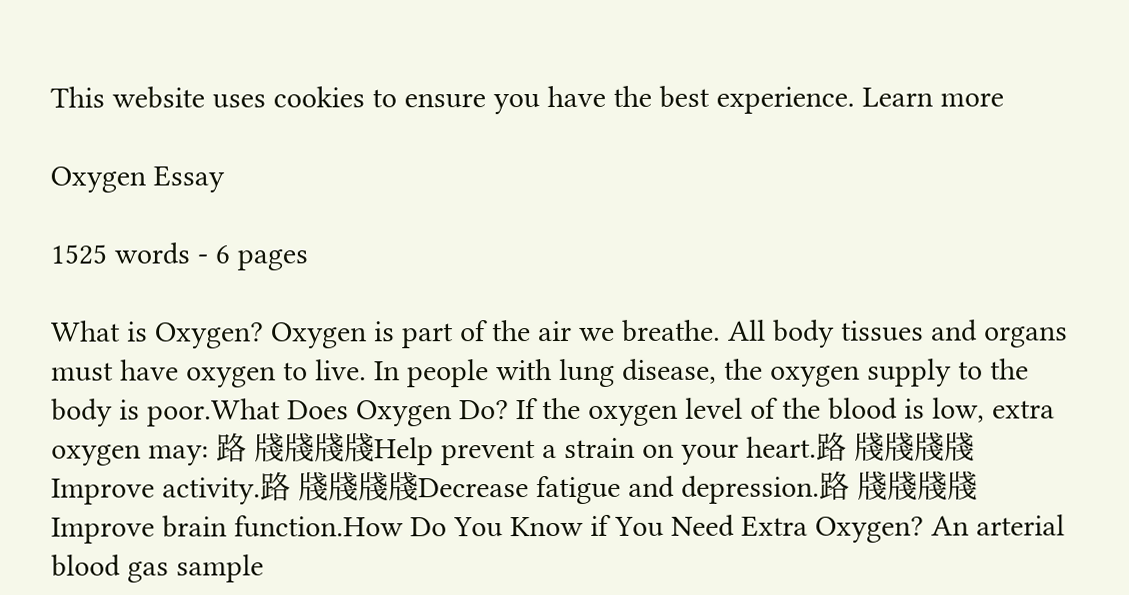This website uses cookies to ensure you have the best experience. Learn more

Oxygen Essay

1525 words - 6 pages

What is Oxygen? Oxygen is part of the air we breathe. All body tissues and organs must have oxygen to live. In people with lung disease, the oxygen supply to the body is poor.What Does Oxygen Do? If the oxygen level of the blood is low, extra oxygen may: 路 牋牋牋牋Help prevent a strain on your heart.路 牋牋牋牋Improve activity.路 牋牋牋牋Decrease fatigue and depression.路 牋牋牋牋Improve brain function.How Do You Know if You Need Extra Oxygen? An arterial blood gas sample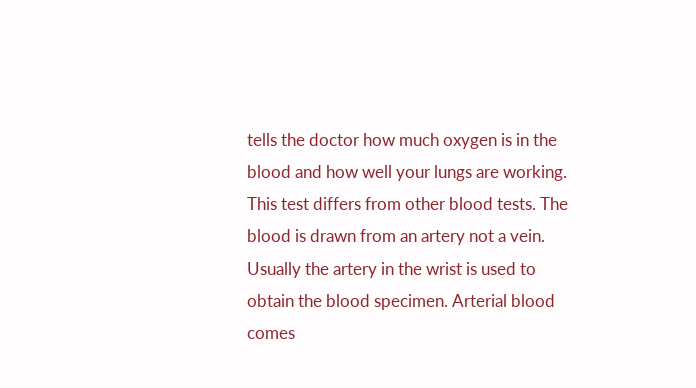tells the doctor how much oxygen is in the blood and how well your lungs are working. This test differs from other blood tests. The blood is drawn from an artery not a vein. Usually the artery in the wrist is used to obtain the blood specimen. Arterial blood comes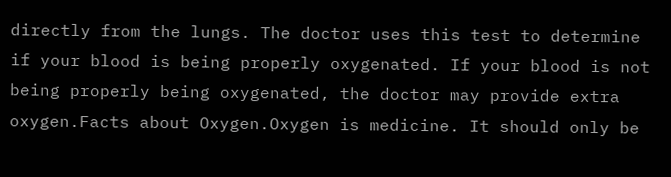directly from the lungs. The doctor uses this test to determine if your blood is being properly oxygenated. If your blood is not being properly being oxygenated, the doctor may provide extra oxygen.Facts about Oxygen.Oxygen is medicine. It should only be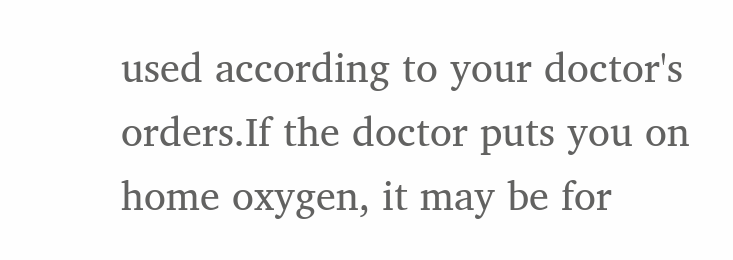used according to your doctor's orders.If the doctor puts you on home oxygen, it may be for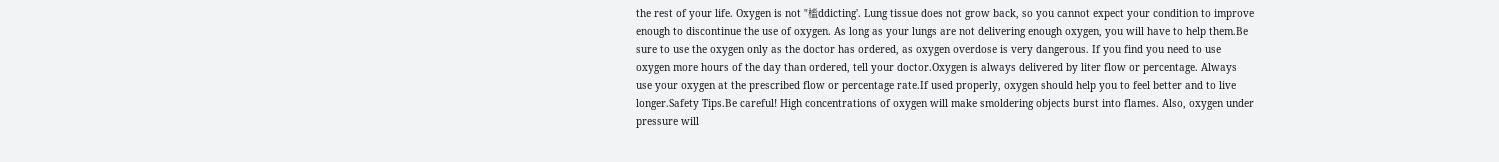the rest of your life. Oxygen is not "榓ddicting'. Lung tissue does not grow back, so you cannot expect your condition to improve enough to discontinue the use of oxygen. As long as your lungs are not delivering enough oxygen, you will have to help them.Be sure to use the oxygen only as the doctor has ordered, as oxygen overdose is very dangerous. If you find you need to use oxygen more hours of the day than ordered, tell your doctor.Oxygen is always delivered by liter flow or percentage. Always use your oxygen at the prescribed flow or percentage rate.If used properly, oxygen should help you to feel better and to live longer.Safety Tips.Be careful! High concentrations of oxygen will make smoldering objects burst into flames. Also, oxygen under pressure will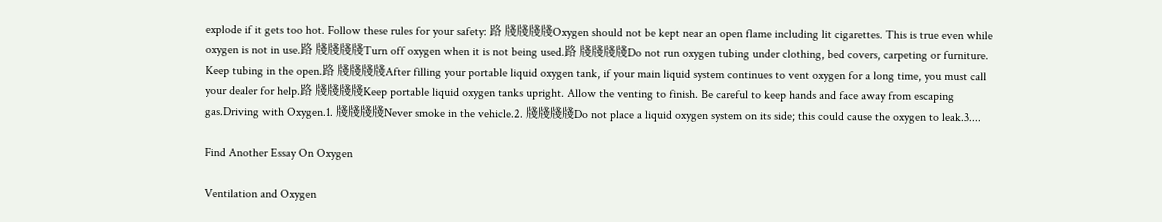explode if it gets too hot. Follow these rules for your safety: 路 牋牋牋牋Oxygen should not be kept near an open flame including lit cigarettes. This is true even while oxygen is not in use.路 牋牋牋牋Turn off oxygen when it is not being used.路 牋牋牋牋Do not run oxygen tubing under clothing, bed covers, carpeting or furniture. Keep tubing in the open.路 牋牋牋牋After filling your portable liquid oxygen tank, if your main liquid system continues to vent oxygen for a long time, you must call your dealer for help.路 牋牋牋牋Keep portable liquid oxygen tanks upright. Allow the venting to finish. Be careful to keep hands and face away from escaping gas.Driving with Oxygen.1. 牋牋牋牋Never smoke in the vehicle.2. 牋牋牋牋Do not place a liquid oxygen system on its side; this could cause the oxygen to leak.3....

Find Another Essay On Oxygen

Ventilation and Oxygen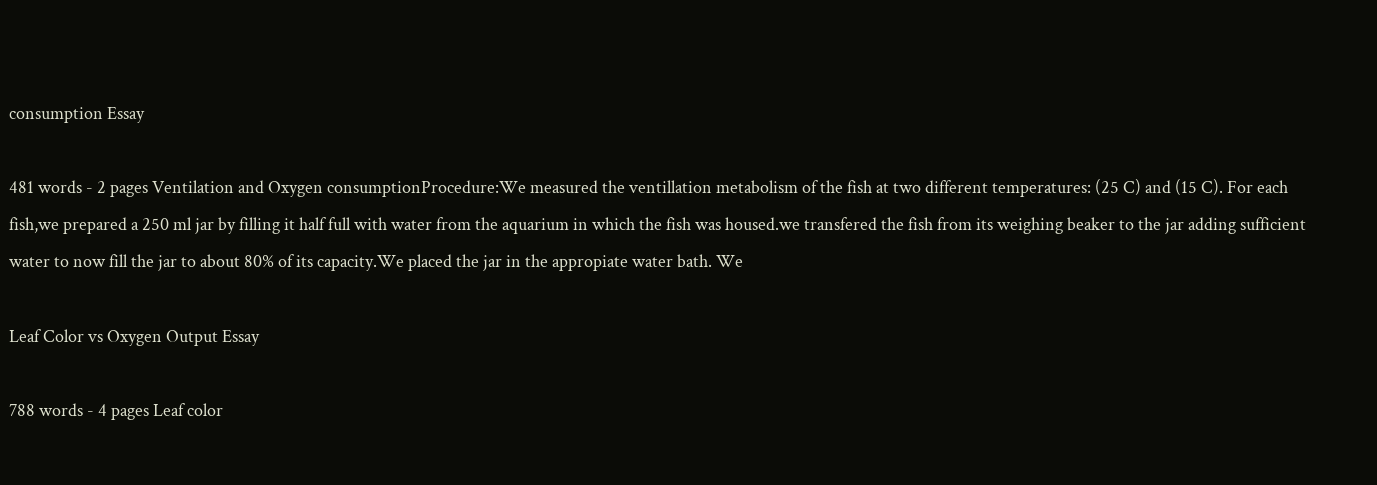consumption Essay

481 words - 2 pages Ventilation and Oxygen consumptionProcedure:We measured the ventillation metabolism of the fish at two different temperatures: (25 C) and (15 C). For each fish,we prepared a 250 ml jar by filling it half full with water from the aquarium in which the fish was housed.we transfered the fish from its weighing beaker to the jar adding sufficient water to now fill the jar to about 80% of its capacity.We placed the jar in the appropiate water bath. We

Leaf Color vs Oxygen Output Essay

788 words - 4 pages Leaf color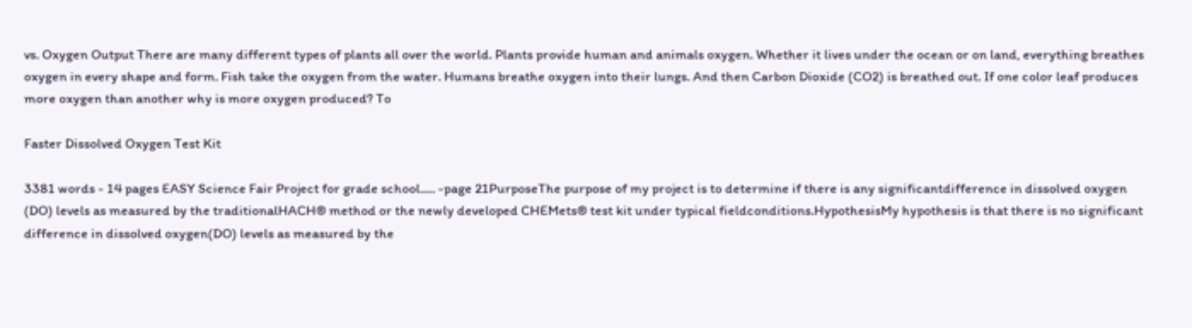vs. Oxygen Output There are many different types of plants all over the world. Plants provide human and animals oxygen. Whether it lives under the ocean or on land, everything breathes oxygen in every shape and form. Fish take the oxygen from the water. Humans breathe oxygen into their lungs. And then Carbon Dioxide (CO2) is breathed out. If one color leaf produces more oxygen than another why is more oxygen produced? To

Faster Dissolved Oxygen Test Kit

3381 words - 14 pages EASY Science Fair Project for grade school..... -page 21PurposeThe purpose of my project is to determine if there is any significantdifference in dissolved oxygen (DO) levels as measured by the traditionalHACH® method or the newly developed CHEMets® test kit under typical fieldconditions.HypothesisMy hypothesis is that there is no significant difference in dissolved oxygen(DO) levels as measured by the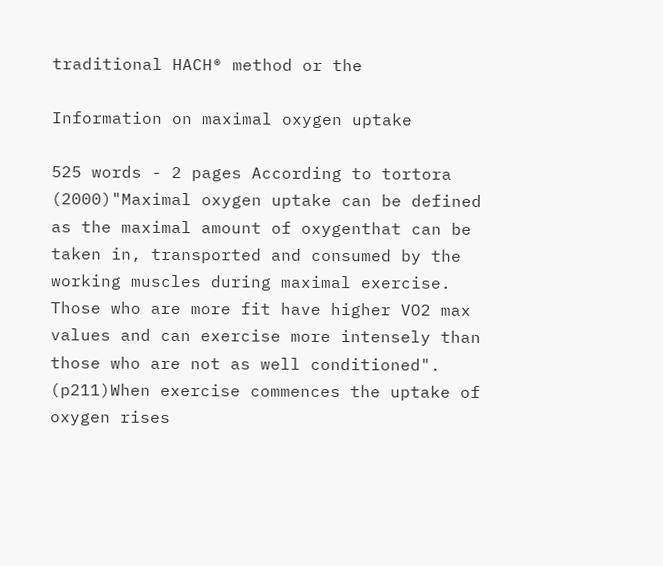traditional HACH® method or the

Information on maximal oxygen uptake

525 words - 2 pages According to tortora (2000)"Maximal oxygen uptake can be defined as the maximal amount of oxygenthat can be taken in, transported and consumed by the working muscles during maximal exercise. Those who are more fit have higher VO2 max values and can exercise more intensely than those who are not as well conditioned". (p211)When exercise commences the uptake of oxygen rises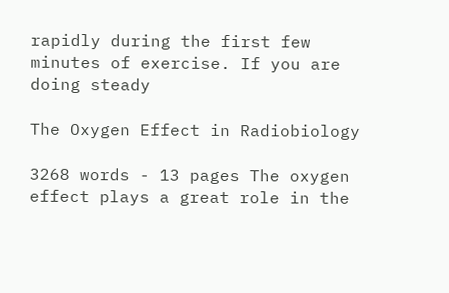rapidly during the first few minutes of exercise. If you are doing steady

The Oxygen Effect in Radiobiology

3268 words - 13 pages The oxygen effect plays a great role in the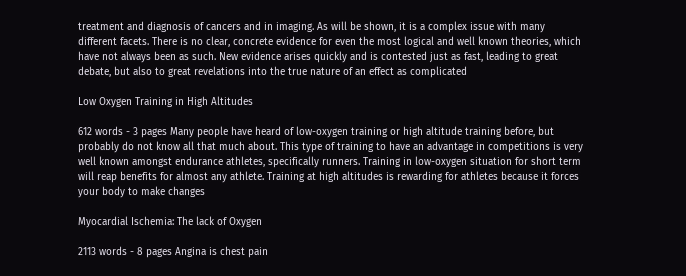treatment and diagnosis of cancers and in imaging. As will be shown, it is a complex issue with many different facets. There is no clear, concrete evidence for even the most logical and well known theories, which have not always been as such. New evidence arises quickly and is contested just as fast, leading to great debate, but also to great revelations into the true nature of an effect as complicated

Low Oxygen Training in High Altitudes

612 words - 3 pages Many people have heard of low-oxygen training or high altitude training before, but probably do not know all that much about. This type of training to have an advantage in competitions is very well known amongst endurance athletes, specifically runners. Training in low-oxygen situation for short term will reap benefits for almost any athlete. Training at high altitudes is rewarding for athletes because it forces your body to make changes

Myocardial Ischemia: The lack of Oxygen

2113 words - 8 pages Angina is chest pain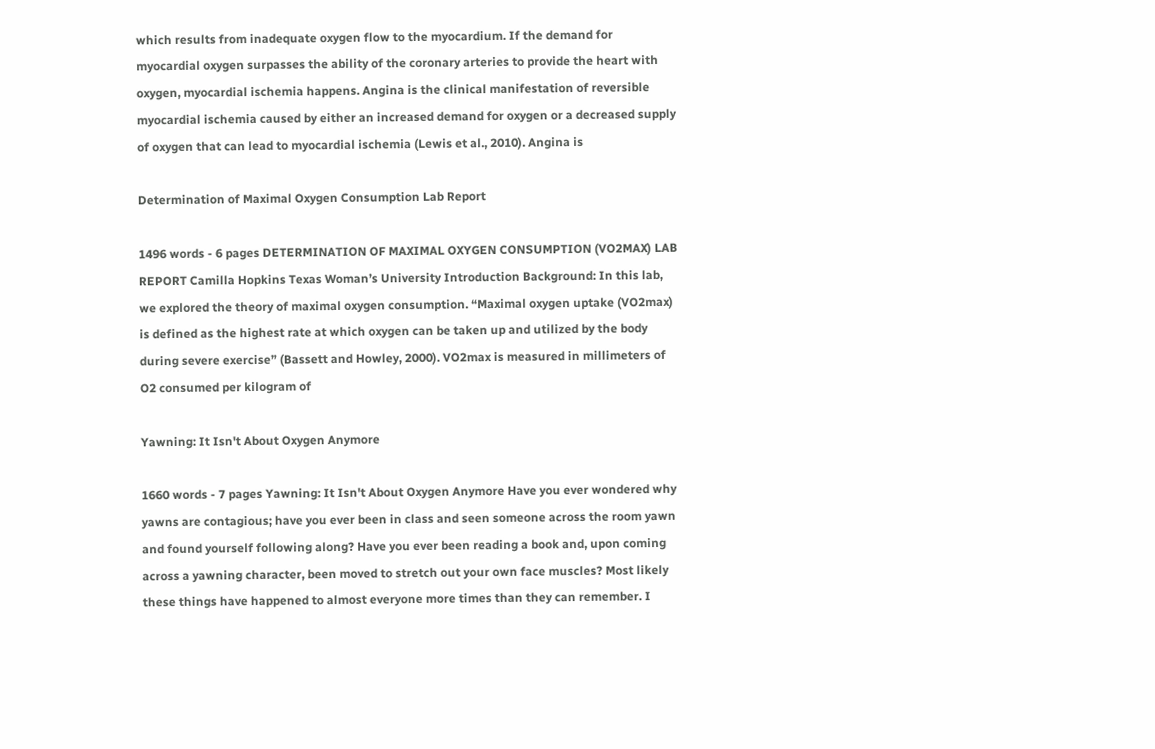which results from inadequate oxygen flow to the myocardium. If the demand for myocardial oxygen surpasses the ability of the coronary arteries to provide the heart with oxygen, myocardial ischemia happens. Angina is the clinical manifestation of reversible myocardial ischemia caused by either an increased demand for oxygen or a decreased supply of oxygen that can lead to myocardial ischemia (Lewis et al., 2010). Angina is

Determination of Maximal Oxygen Consumption Lab Report

1496 words - 6 pages DETERMINATION OF MAXIMAL OXYGEN CONSUMPTION (VO2MAX) LAB REPORT Camilla Hopkins Texas Woman’s University Introduction Background: In this lab, we explored the theory of maximal oxygen consumption. “Maximal oxygen uptake (VO2max) is defined as the highest rate at which oxygen can be taken up and utilized by the body during severe exercise” (Bassett and Howley, 2000). VO2max is measured in millimeters of O2 consumed per kilogram of

Yawning: It Isn't About Oxygen Anymore

1660 words - 7 pages Yawning: It Isn't About Oxygen Anymore Have you ever wondered why yawns are contagious; have you ever been in class and seen someone across the room yawn and found yourself following along? Have you ever been reading a book and, upon coming across a yawning character, been moved to stretch out your own face muscles? Most likely these things have happened to almost everyone more times than they can remember. I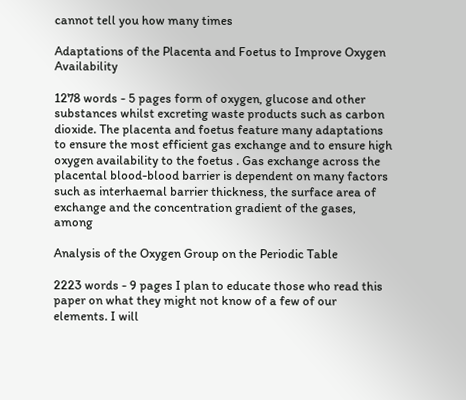cannot tell you how many times

Adaptations of the Placenta and Foetus to Improve Oxygen Availability

1278 words - 5 pages form of oxygen, glucose and other substances whilst excreting waste products such as carbon dioxide. The placenta and foetus feature many adaptations to ensure the most efficient gas exchange and to ensure high oxygen availability to the foetus . Gas exchange across the placental blood-blood barrier is dependent on many factors such as interhaemal barrier thickness, the surface area of exchange and the concentration gradient of the gases, among

Analysis of the Oxygen Group on the Periodic Table

2223 words - 9 pages I plan to educate those who read this paper on what they might not know of a few of our elements. I will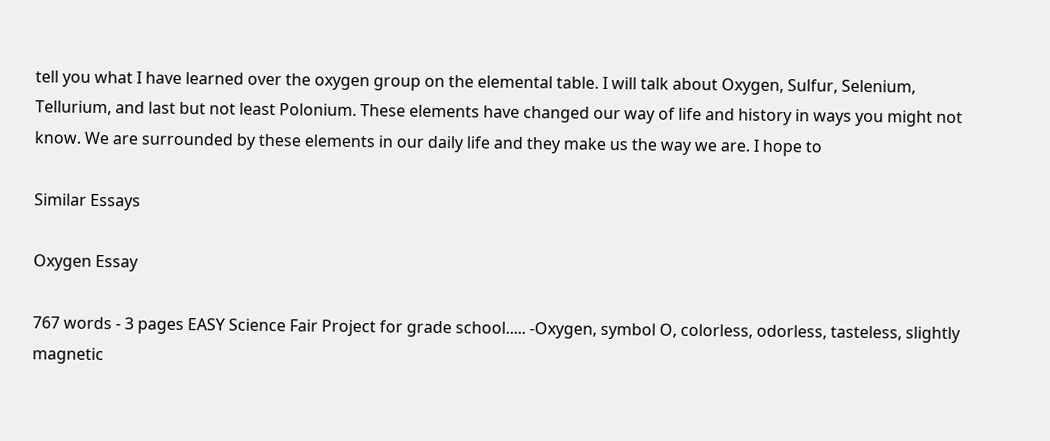tell you what I have learned over the oxygen group on the elemental table. I will talk about Oxygen, Sulfur, Selenium, Tellurium, and last but not least Polonium. These elements have changed our way of life and history in ways you might not know. We are surrounded by these elements in our daily life and they make us the way we are. I hope to

Similar Essays

Oxygen Essay

767 words - 3 pages EASY Science Fair Project for grade school..... -Oxygen, symbol O, colorless, odorless, tasteless, slightly magnetic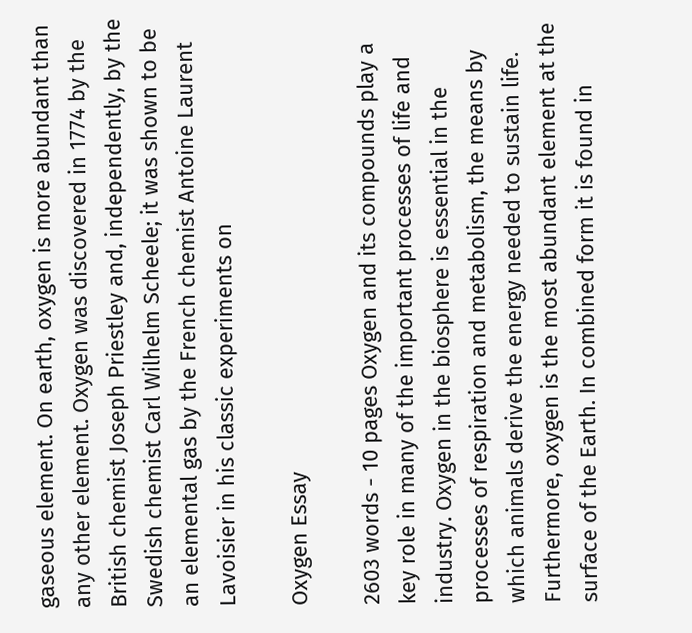gaseous element. On earth, oxygen is more abundant than any other element. Oxygen was discovered in 1774 by the British chemist Joseph Priestley and, independently, by the Swedish chemist Carl Wilhelm Scheele; it was shown to be an elemental gas by the French chemist Antoine Laurent Lavoisier in his classic experiments on

Oxygen Essay

2603 words - 10 pages Oxygen and its compounds play a key role in many of the important processes of life and industry. Oxygen in the biosphere is essential in the processes of respiration and metabolism, the means by which animals derive the energy needed to sustain life. Furthermore, oxygen is the most abundant element at the surface of the Earth. In combined form it is found in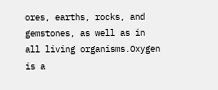ores, earths, rocks, and gemstones, as well as in all living organisms.Oxygen is a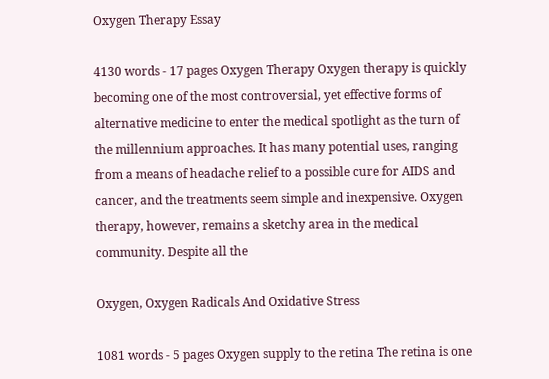Oxygen Therapy Essay

4130 words - 17 pages Oxygen Therapy Oxygen therapy is quickly becoming one of the most controversial, yet effective forms of alternative medicine to enter the medical spotlight as the turn of the millennium approaches. It has many potential uses, ranging from a means of headache relief to a possible cure for AIDS and cancer, and the treatments seem simple and inexpensive. Oxygen therapy, however, remains a sketchy area in the medical community. Despite all the

Oxygen, Oxygen Radicals And Oxidative Stress

1081 words - 5 pages Oxygen supply to the retina The retina is one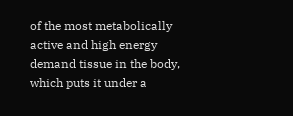of the most metabolically active and high energy demand tissue in the body, which puts it under a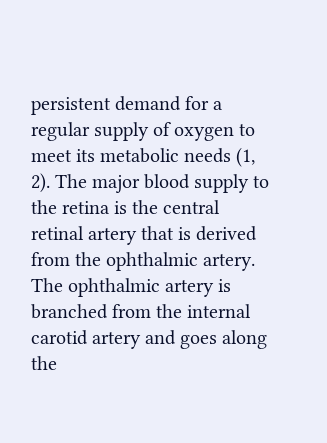persistent demand for a regular supply of oxygen to meet its metabolic needs (1, 2). The major blood supply to the retina is the central retinal artery that is derived from the ophthalmic artery. The ophthalmic artery is branched from the internal carotid artery and goes along the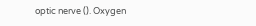optic nerve (). Oxygen